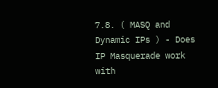7.8. ( MASQ and Dynamic IPs ) - Does IP Masquerade work with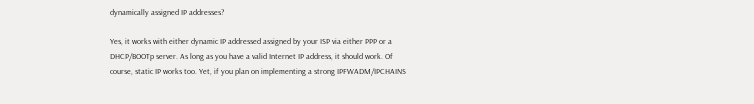dynamically assigned IP addresses?

Yes, it works with either dynamic IP addressed assigned by your ISP via either PPP or a DHCP/BOOTp server. As long as you have a valid Internet IP address, it should work. Of course, static IP works too. Yet, if you plan on implementing a strong IPFWADM/IPCHAINS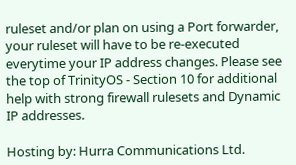ruleset and/or plan on using a Port forwarder, your ruleset will have to be re-executed everytime your IP address changes. Please see the top of TrinityOS - Section 10 for additional help with strong firewall rulesets and Dynamic IP addresses.

Hosting by: Hurra Communications Ltd.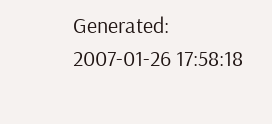Generated: 2007-01-26 17:58:18